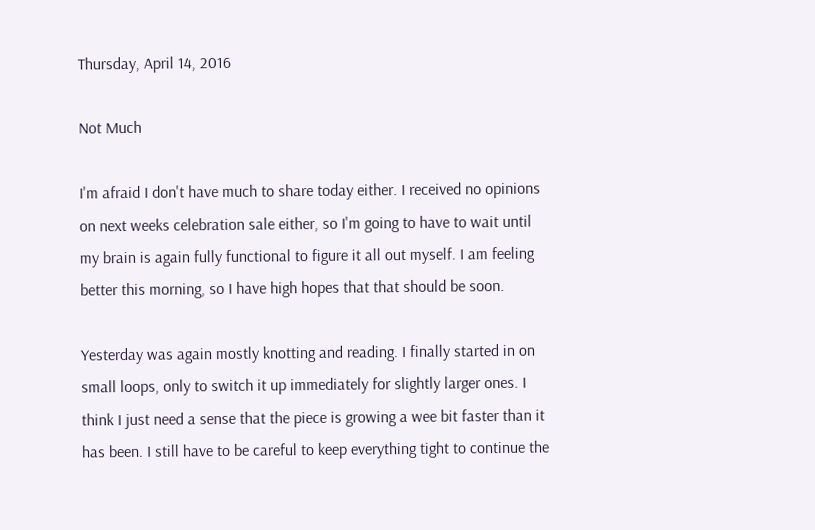Thursday, April 14, 2016

Not Much

I'm afraid I don't have much to share today either. I received no opinions on next weeks celebration sale either, so I'm going to have to wait until my brain is again fully functional to figure it all out myself. I am feeling better this morning, so I have high hopes that that should be soon.

Yesterday was again mostly knotting and reading. I finally started in on small loops, only to switch it up immediately for slightly larger ones. I think I just need a sense that the piece is growing a wee bit faster than it has been. I still have to be careful to keep everything tight to continue the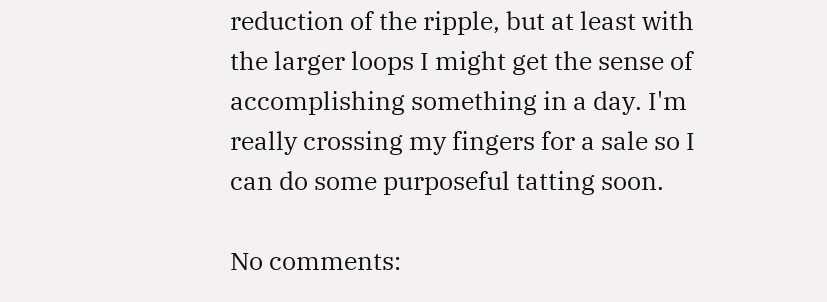reduction of the ripple, but at least with the larger loops I might get the sense of accomplishing something in a day. I'm really crossing my fingers for a sale so I can do some purposeful tatting soon.

No comments: